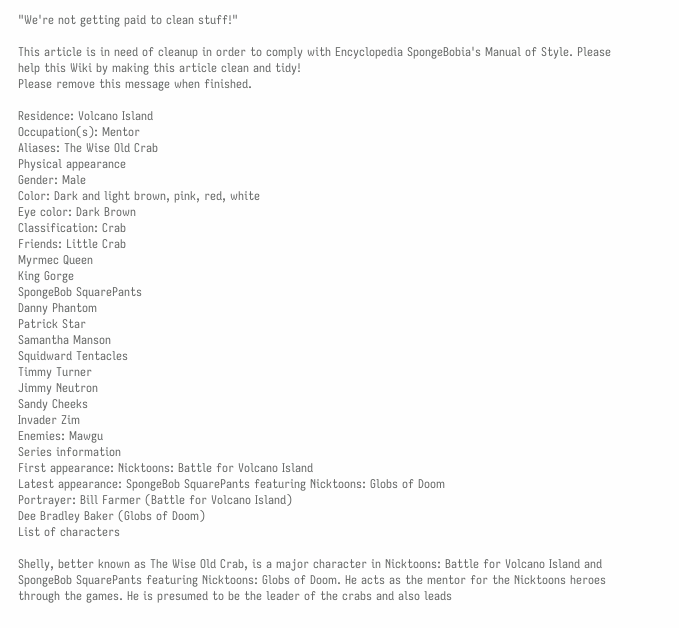"We're not getting paid to clean stuff!"

This article is in need of cleanup in order to comply with Encyclopedia SpongeBobia's Manual of Style. Please help this Wiki by making this article clean and tidy!
Please remove this message when finished.

Residence: Volcano Island
Occupation(s): Mentor
Aliases: The Wise Old Crab
Physical appearance
Gender: Male
Color: Dark and light brown, pink, red, white
Eye color: Dark Brown
Classification: Crab
Friends: Little Crab
Myrmec Queen
King Gorge
SpongeBob SquarePants
Danny Phantom
Patrick Star
Samantha Manson
Squidward Tentacles
Timmy Turner
Jimmy Neutron
Sandy Cheeks
Invader Zim
Enemies: Mawgu
Series information
First appearance: Nicktoons: Battle for Volcano Island
Latest appearance: SpongeBob SquarePants featuring Nicktoons: Globs of Doom
Portrayer: Bill Farmer (Battle for Volcano Island)
Dee Bradley Baker (Globs of Doom)
List of characters

Shelly, better known as The Wise Old Crab, is a major character in Nicktoons: Battle for Volcano Island and SpongeBob SquarePants featuring Nicktoons: Globs of Doom. He acts as the mentor for the Nicktoons heroes through the games. He is presumed to be the leader of the crabs and also leads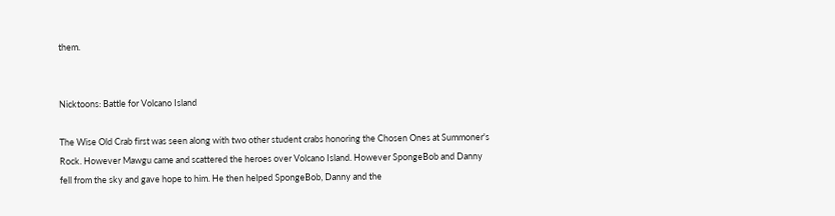them.


Nicktoons: Battle for Volcano Island

The Wise Old Crab first was seen along with two other student crabs honoring the Chosen Ones at Summoner's Rock. However Mawgu came and scattered the heroes over Volcano Island. However SpongeBob and Danny fell from the sky and gave hope to him. He then helped SpongeBob, Danny and the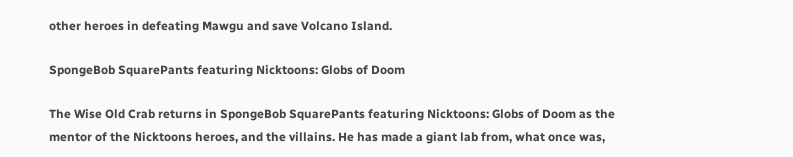other heroes in defeating Mawgu and save Volcano Island.

SpongeBob SquarePants featuring Nicktoons: Globs of Doom

The Wise Old Crab returns in SpongeBob SquarePants featuring Nicktoons: Globs of Doom as the mentor of the Nicktoons heroes, and the villains. He has made a giant lab from, what once was,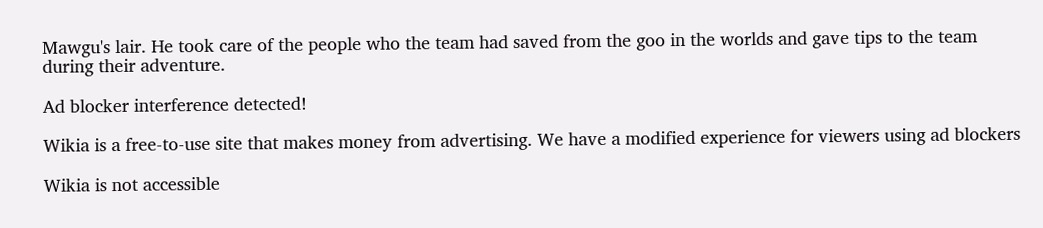Mawgu's lair. He took care of the people who the team had saved from the goo in the worlds and gave tips to the team during their adventure.

Ad blocker interference detected!

Wikia is a free-to-use site that makes money from advertising. We have a modified experience for viewers using ad blockers

Wikia is not accessible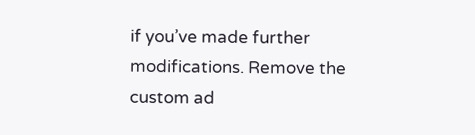if you’ve made further modifications. Remove the custom ad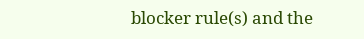blocker rule(s) and the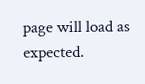page will load as expected.